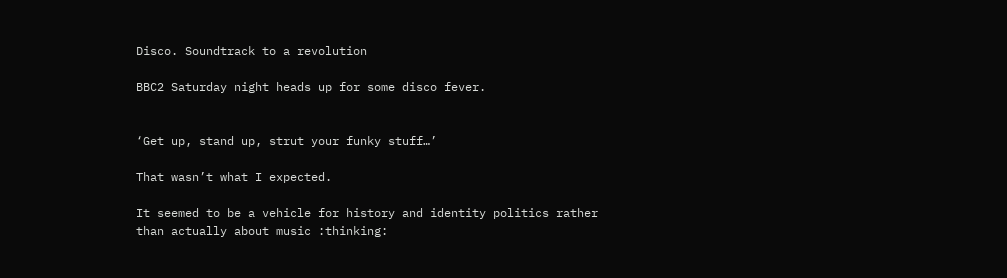Disco. Soundtrack to a revolution

BBC2 Saturday night heads up for some disco fever.


‘Get up, stand up, strut your funky stuff…’

That wasn’t what I expected.

It seemed to be a vehicle for history and identity politics rather than actually about music :thinking: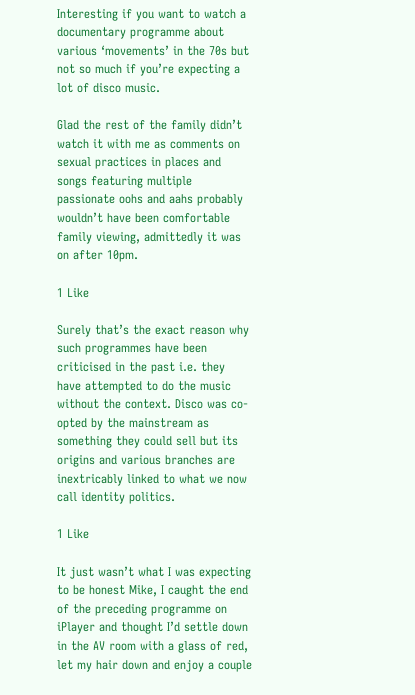Interesting if you want to watch a documentary programme about various ‘movements’ in the 70s but not so much if you’re expecting a lot of disco music.

Glad the rest of the family didn’t watch it with me as comments on sexual practices in places and songs featuring multiple passionate oohs and aahs probably wouldn’t have been comfortable family viewing, admittedly it was on after 10pm.

1 Like

Surely that’s the exact reason why such programmes have been criticised in the past i.e. they have attempted to do the music without the context. Disco was co-opted by the mainstream as something they could sell but its origins and various branches are inextricably linked to what we now call identity politics.

1 Like

It just wasn’t what I was expecting to be honest Mike, I caught the end of the preceding programme on iPlayer and thought I’d settle down in the AV room with a glass of red, let my hair down and enjoy a couple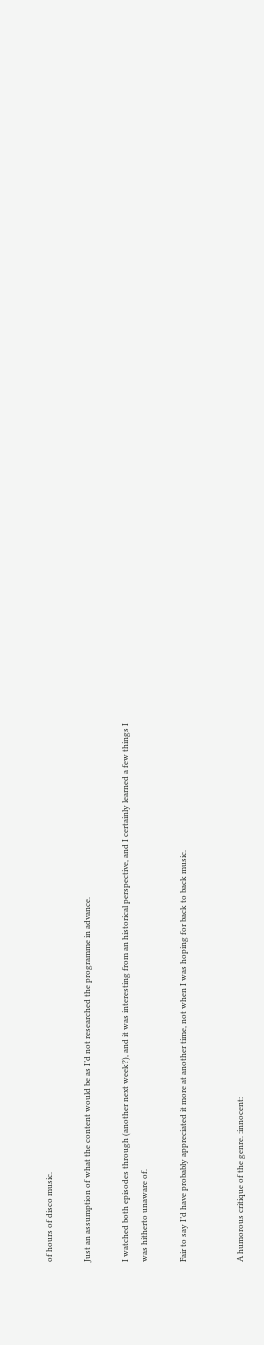of hours of disco music.

Just an assumption of what the content would be as I’d not researched the programme in advance.

I watched both episodes through (another next week?), and it was interesting from an historical perspective, and I certainly learned a few things I was hitherto unaware of.

Fair to say I’d have probably appreciated it more at another time, not when I was hoping for back to back music.


A humorous critique of the genre. :innocent: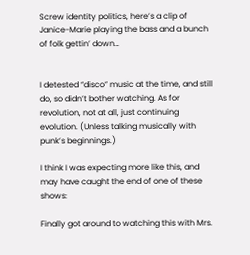Screw identity politics, here’s a clip of Janice-Marie playing the bass and a bunch of folk gettin’ down…


I detested “disco” music at the time, and still do, so didn’t bother watching. As for revolution, not at all, just continuing evolution. (Unless talking musically with punk’s beginnings.)

I think I was expecting more like this, and may have caught the end of one of these shows:

Finally got around to watching this with Mrs.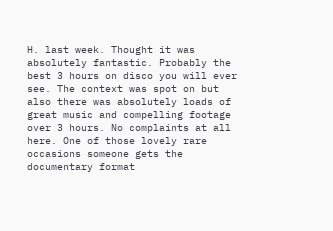H. last week. Thought it was absolutely fantastic. Probably the best 3 hours on disco you will ever see. The context was spot on but also there was absolutely loads of great music and compelling footage over 3 hours. No complaints at all here. One of those lovely rare occasions someone gets the documentary format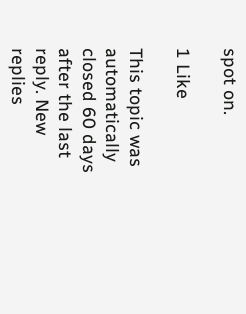spot on.

1 Like

This topic was automatically closed 60 days after the last reply. New replies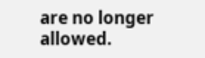are no longer allowed.